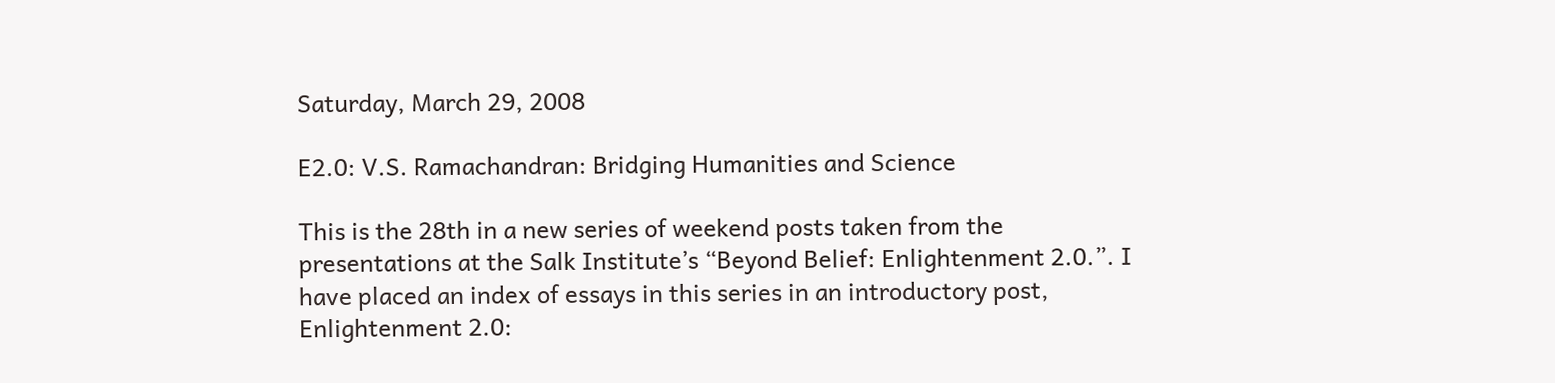Saturday, March 29, 2008

E2.0: V.S. Ramachandran: Bridging Humanities and Science

This is the 28th in a new series of weekend posts taken from the presentations at the Salk Institute’s “Beyond Belief: Enlightenment 2.0.”. I have placed an index of essays in this series in an introductory post, Enlightenment 2.0: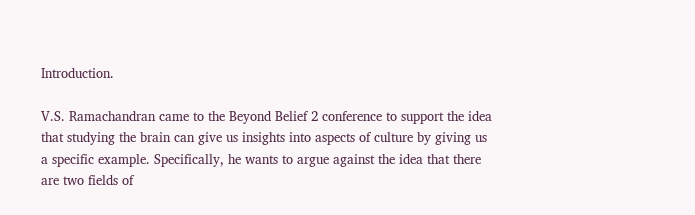Introduction.

V.S. Ramachandran came to the Beyond Belief 2 conference to support the idea that studying the brain can give us insights into aspects of culture by giving us a specific example. Specifically, he wants to argue against the idea that there are two fields of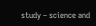study – science and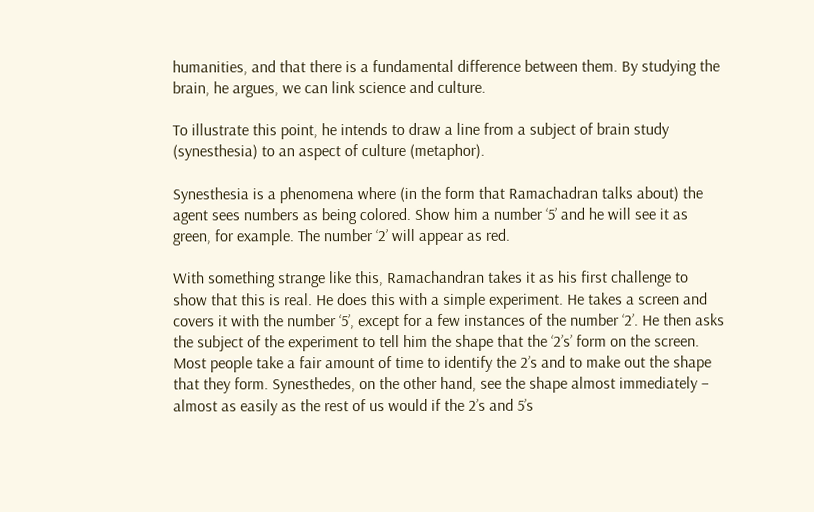humanities, and that there is a fundamental difference between them. By studying the brain, he argues, we can link science and culture.

To illustrate this point, he intends to draw a line from a subject of brain study (synesthesia) to an aspect of culture (metaphor).

Synesthesia is a phenomena where (in the form that Ramachadran talks about) the agent sees numbers as being colored. Show him a number ‘5’ and he will see it as green, for example. The number ‘2’ will appear as red.

With something strange like this, Ramachandran takes it as his first challenge to show that this is real. He does this with a simple experiment. He takes a screen and covers it with the number ‘5’, except for a few instances of the number ‘2’. He then asks the subject of the experiment to tell him the shape that the ‘2’s’ form on the screen. Most people take a fair amount of time to identify the 2’s and to make out the shape that they form. Synesthedes, on the other hand, see the shape almost immediately – almost as easily as the rest of us would if the 2’s and 5’s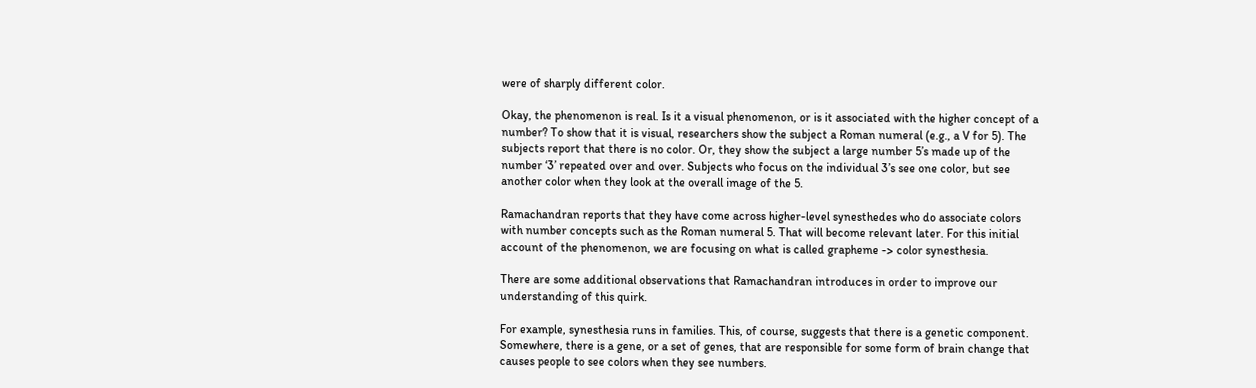were of sharply different color.

Okay, the phenomenon is real. Is it a visual phenomenon, or is it associated with the higher concept of a number? To show that it is visual, researchers show the subject a Roman numeral (e.g., a V for 5). The subjects report that there is no color. Or, they show the subject a large number 5’s made up of the number ‘3’ repeated over and over. Subjects who focus on the individual 3’s see one color, but see another color when they look at the overall image of the 5.

Ramachandran reports that they have come across higher-level synesthedes who do associate colors with number concepts such as the Roman numeral 5. That will become relevant later. For this initial account of the phenomenon, we are focusing on what is called grapheme -> color synesthesia.

There are some additional observations that Ramachandran introduces in order to improve our understanding of this quirk.

For example, synesthesia runs in families. This, of course, suggests that there is a genetic component. Somewhere, there is a gene, or a set of genes, that are responsible for some form of brain change that causes people to see colors when they see numbers.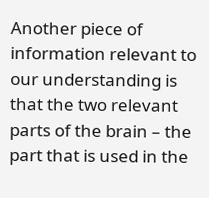Another piece of information relevant to our understanding is that the two relevant parts of the brain – the part that is used in the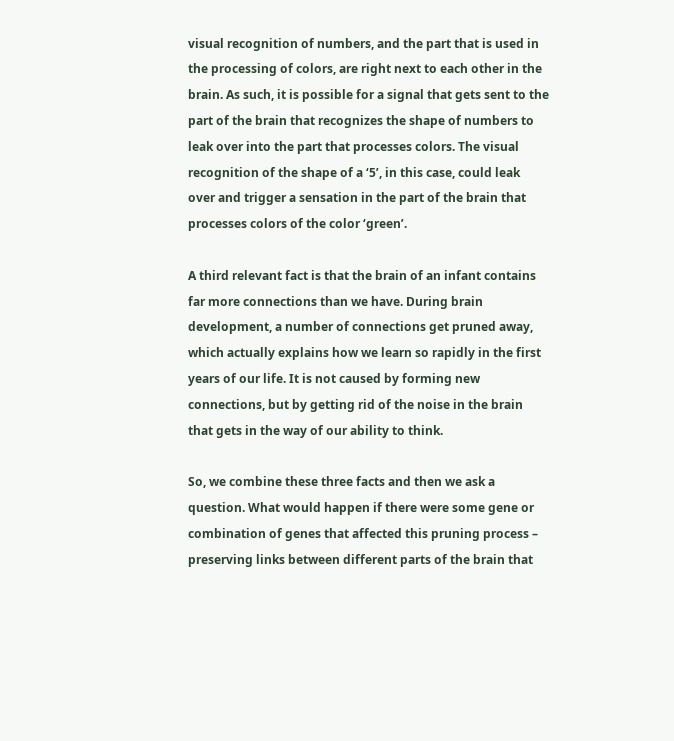visual recognition of numbers, and the part that is used in the processing of colors, are right next to each other in the brain. As such, it is possible for a signal that gets sent to the part of the brain that recognizes the shape of numbers to leak over into the part that processes colors. The visual recognition of the shape of a ‘5’, in this case, could leak over and trigger a sensation in the part of the brain that processes colors of the color ‘green’.

A third relevant fact is that the brain of an infant contains far more connections than we have. During brain development, a number of connections get pruned away, which actually explains how we learn so rapidly in the first years of our life. It is not caused by forming new connections, but by getting rid of the noise in the brain that gets in the way of our ability to think.

So, we combine these three facts and then we ask a question. What would happen if there were some gene or combination of genes that affected this pruning process – preserving links between different parts of the brain that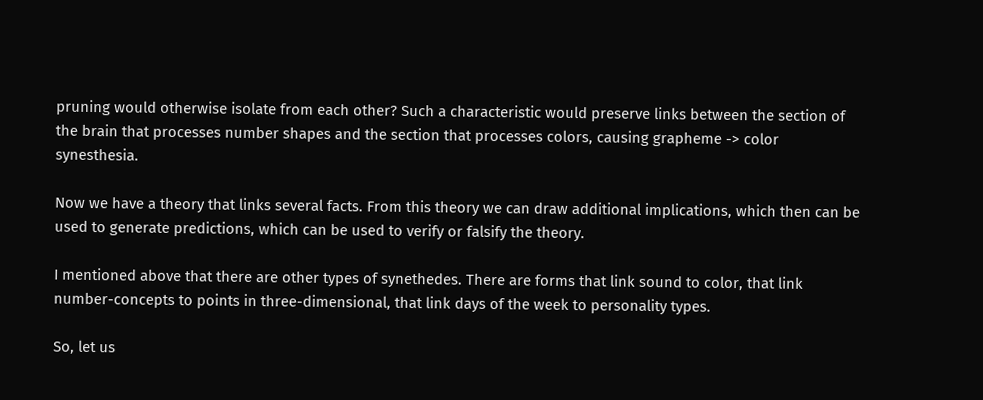pruning would otherwise isolate from each other? Such a characteristic would preserve links between the section of the brain that processes number shapes and the section that processes colors, causing grapheme -> color synesthesia.

Now we have a theory that links several facts. From this theory we can draw additional implications, which then can be used to generate predictions, which can be used to verify or falsify the theory.

I mentioned above that there are other types of synethedes. There are forms that link sound to color, that link number-concepts to points in three-dimensional, that link days of the week to personality types.

So, let us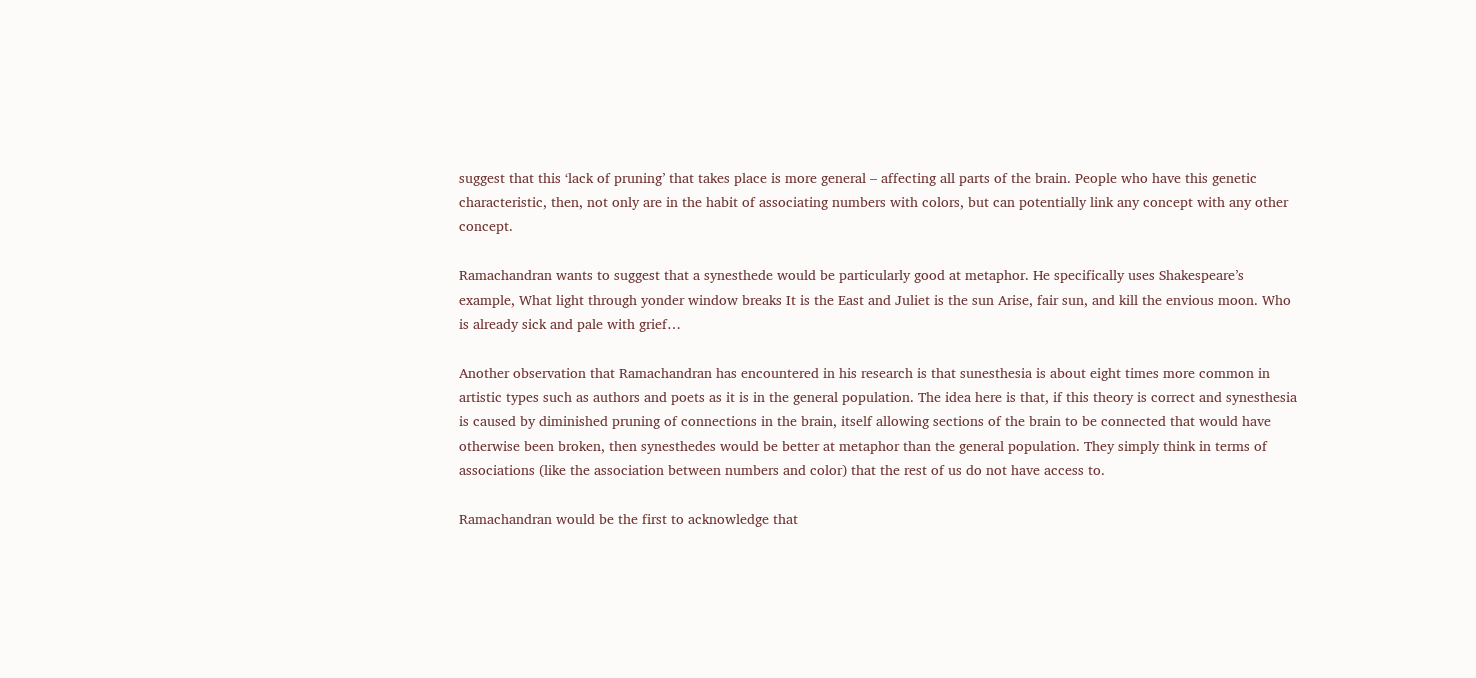suggest that this ‘lack of pruning’ that takes place is more general – affecting all parts of the brain. People who have this genetic characteristic, then, not only are in the habit of associating numbers with colors, but can potentially link any concept with any other concept.

Ramachandran wants to suggest that a synesthede would be particularly good at metaphor. He specifically uses Shakespeare’s example, What light through yonder window breaks It is the East and Juliet is the sun Arise, fair sun, and kill the envious moon. Who is already sick and pale with grief…

Another observation that Ramachandran has encountered in his research is that sunesthesia is about eight times more common in artistic types such as authors and poets as it is in the general population. The idea here is that, if this theory is correct and synesthesia is caused by diminished pruning of connections in the brain, itself allowing sections of the brain to be connected that would have otherwise been broken, then synesthedes would be better at metaphor than the general population. They simply think in terms of associations (like the association between numbers and color) that the rest of us do not have access to.

Ramachandran would be the first to acknowledge that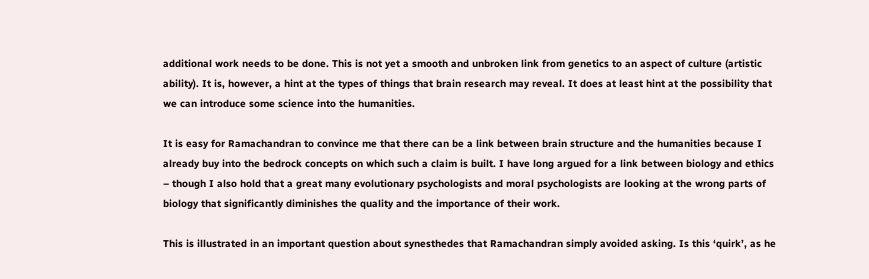additional work needs to be done. This is not yet a smooth and unbroken link from genetics to an aspect of culture (artistic ability). It is, however, a hint at the types of things that brain research may reveal. It does at least hint at the possibility that we can introduce some science into the humanities.

It is easy for Ramachandran to convince me that there can be a link between brain structure and the humanities because I already buy into the bedrock concepts on which such a claim is built. I have long argued for a link between biology and ethics – though I also hold that a great many evolutionary psychologists and moral psychologists are looking at the wrong parts of biology that significantly diminishes the quality and the importance of their work.

This is illustrated in an important question about synesthedes that Ramachandran simply avoided asking. Is this ‘quirk’, as he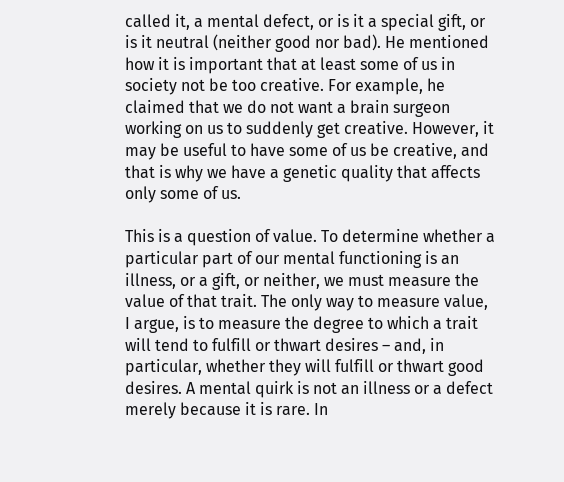called it, a mental defect, or is it a special gift, or is it neutral (neither good nor bad). He mentioned how it is important that at least some of us in society not be too creative. For example, he claimed that we do not want a brain surgeon working on us to suddenly get creative. However, it may be useful to have some of us be creative, and that is why we have a genetic quality that affects only some of us.

This is a question of value. To determine whether a particular part of our mental functioning is an illness, or a gift, or neither, we must measure the value of that trait. The only way to measure value, I argue, is to measure the degree to which a trait will tend to fulfill or thwart desires – and, in particular, whether they will fulfill or thwart good desires. A mental quirk is not an illness or a defect merely because it is rare. In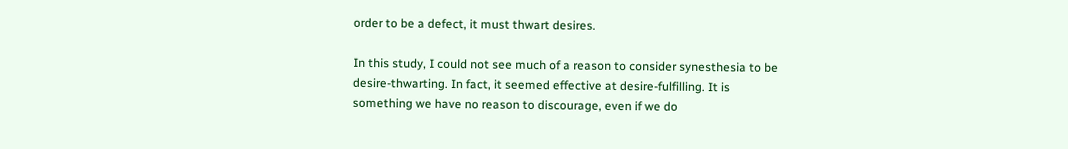order to be a defect, it must thwart desires.

In this study, I could not see much of a reason to consider synesthesia to be desire-thwarting. In fact, it seemed effective at desire-fulfilling. It is something we have no reason to discourage, even if we do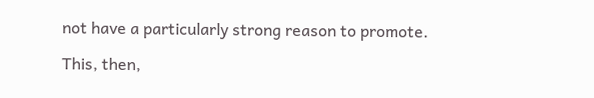not have a particularly strong reason to promote.

This, then,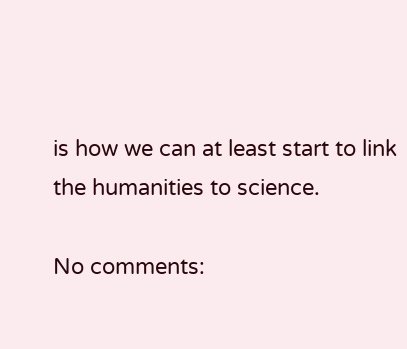is how we can at least start to link the humanities to science.

No comments: